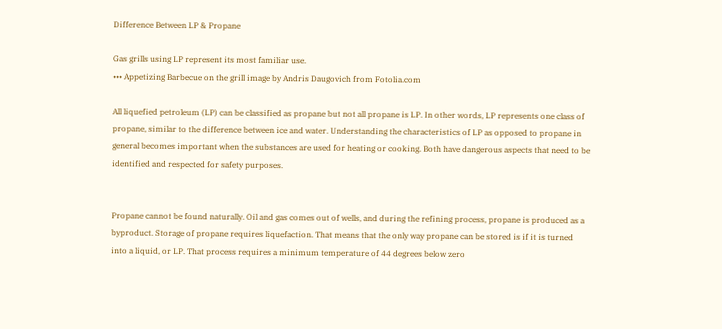Difference Between LP & Propane

Gas grills using LP represent its most familiar use.
••• Appetizing Barbecue on the grill image by Andris Daugovich from Fotolia.com

All liquefied petroleum (LP) can be classified as propane but not all propane is LP. In other words, LP represents one class of propane, similar to the difference between ice and water. Understanding the characteristics of LP as opposed to propane in general becomes important when the substances are used for heating or cooking. Both have dangerous aspects that need to be identified and respected for safety purposes.


Propane cannot be found naturally. Oil and gas comes out of wells, and during the refining process, propane is produced as a byproduct. Storage of propane requires liquefaction. That means that the only way propane can be stored is if it is turned into a liquid, or LP. That process requires a minimum temperature of 44 degrees below zero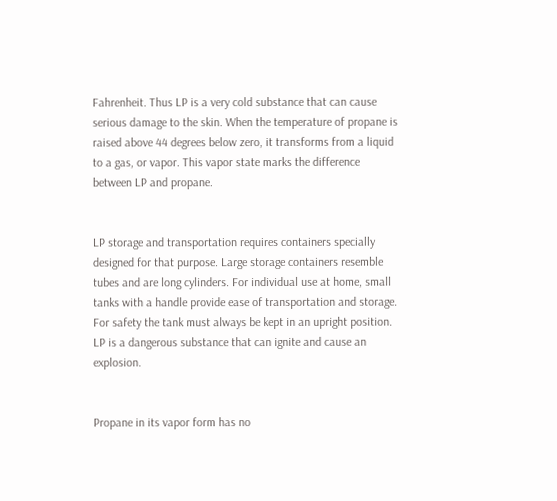Fahrenheit. Thus LP is a very cold substance that can cause serious damage to the skin. When the temperature of propane is raised above 44 degrees below zero, it transforms from a liquid to a gas, or vapor. This vapor state marks the difference between LP and propane.


LP storage and transportation requires containers specially designed for that purpose. Large storage containers resemble tubes and are long cylinders. For individual use at home, small tanks with a handle provide ease of transportation and storage. For safety the tank must always be kept in an upright position. LP is a dangerous substance that can ignite and cause an explosion.


Propane in its vapor form has no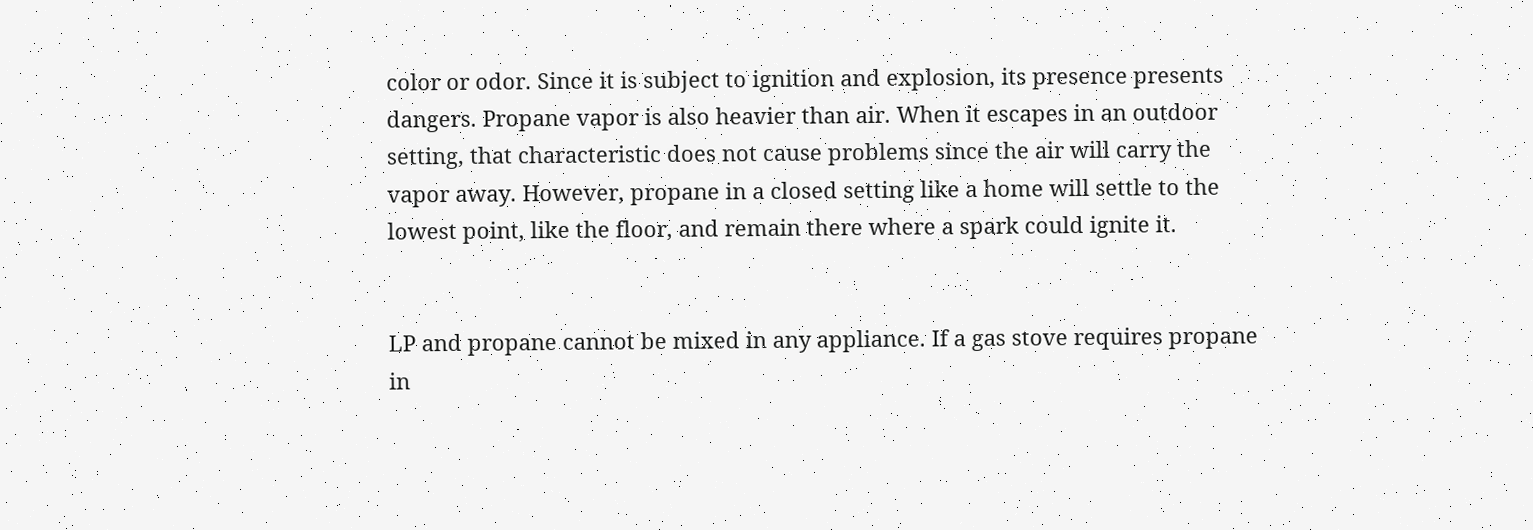color or odor. Since it is subject to ignition and explosion, its presence presents dangers. Propane vapor is also heavier than air. When it escapes in an outdoor setting, that characteristic does not cause problems since the air will carry the vapor away. However, propane in a closed setting like a home will settle to the lowest point, like the floor, and remain there where a spark could ignite it.


LP and propane cannot be mixed in any appliance. If a gas stove requires propane in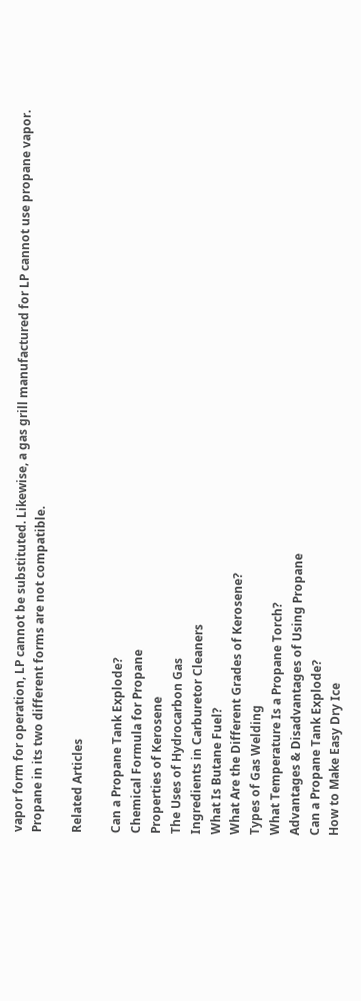vapor form for operation, LP cannot be substituted. Likewise, a gas grill manufactured for LP cannot use propane vapor. Propane in its two different forms are not compatible.

Related Articles

Can a Propane Tank Explode?
Chemical Formula for Propane
Properties of Kerosene
The Uses of Hydrocarbon Gas
Ingredients in Carburetor Cleaners
What Is Butane Fuel?
What Are the Different Grades of Kerosene?
Types of Gas Welding
What Temperature Is a Propane Torch?
Advantages & Disadvantages of Using Propane
Can a Propane Tank Explode?
How to Make Easy Dry Ice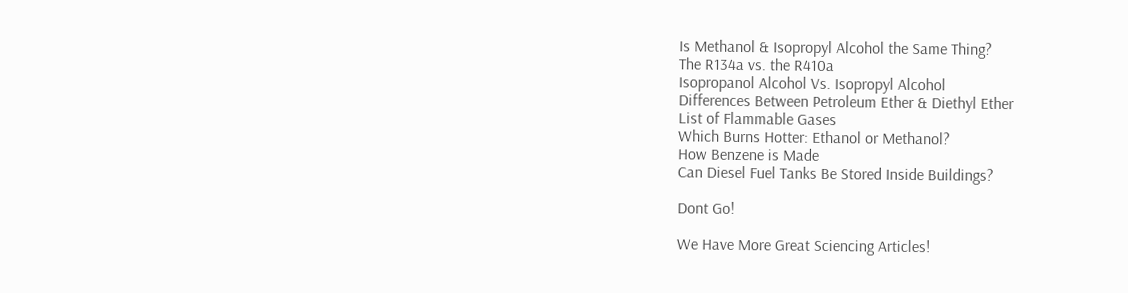Is Methanol & Isopropyl Alcohol the Same Thing?
The R134a vs. the R410a
Isopropanol Alcohol Vs. Isopropyl Alcohol
Differences Between Petroleum Ether & Diethyl Ether
List of Flammable Gases
Which Burns Hotter: Ethanol or Methanol?
How Benzene is Made
Can Diesel Fuel Tanks Be Stored Inside Buildings?

Dont Go!

We Have More Great Sciencing Articles!